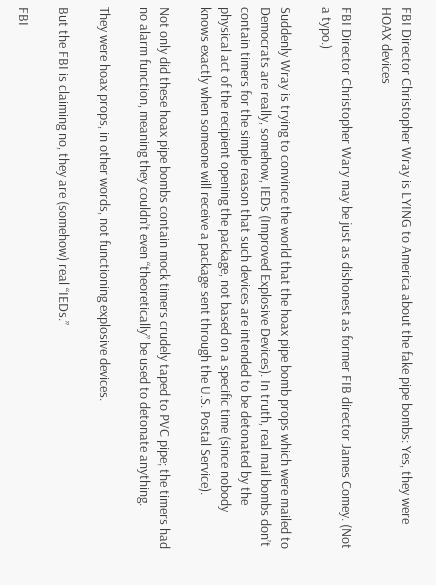FBI Director Christopher Wray is LYING to America about the fake pipe bombs: Yes, they were HOAX devices

FBI Director Christopher Wary may be just as dishonest as former FIB director James Comey. (Not a typo.)

Suddenly Wray is trying to convince the world that the hoax pipe bomb props which were mailed to Democrats are really, somehow, IEDs (Improved Explosive Devices). In truth, real mail bombs don’t contain timers for the simple reason that such devices are intended to be detonated by the physical act of the recipient opening the package, not based on a specific time (since nobody knows exactly when someone will receive a package sent through the U.S. Postal Service).

Not only did these hoax pipe bombs contain mock timers crudely taped to PVC pipe; the timers had no alarm function, meaning they couldn’t even “theoretically” be used to detonate anything.

They were hoax props, in other words, not functioning explosive devices.

But the FBI is claiming no, they are (somehow) real “IEDs.”

FBI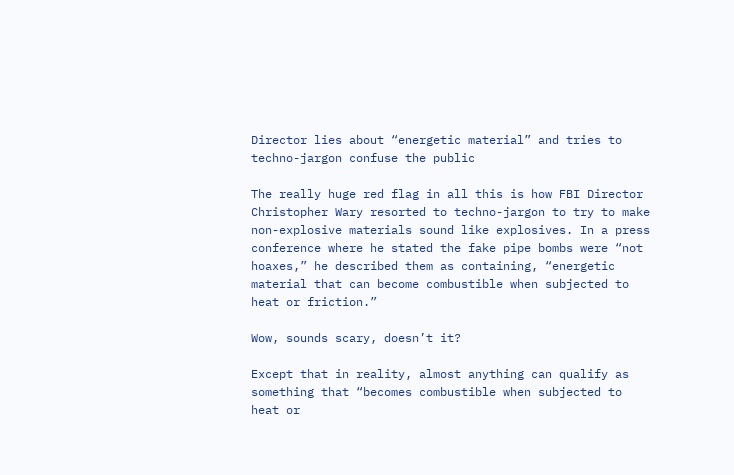Director lies about “energetic material” and tries to techno-jargon confuse the public

The really huge red flag in all this is how FBI Director Christopher Wary resorted to techno-jargon to try to make non-explosive materials sound like explosives. In a press conference where he stated the fake pipe bombs were “not hoaxes,” he described them as containing, “energetic material that can become combustible when subjected to heat or friction.”

Wow, sounds scary, doesn’t it?

Except that in reality, almost anything can qualify as something that “becomes combustible when subjected to heat or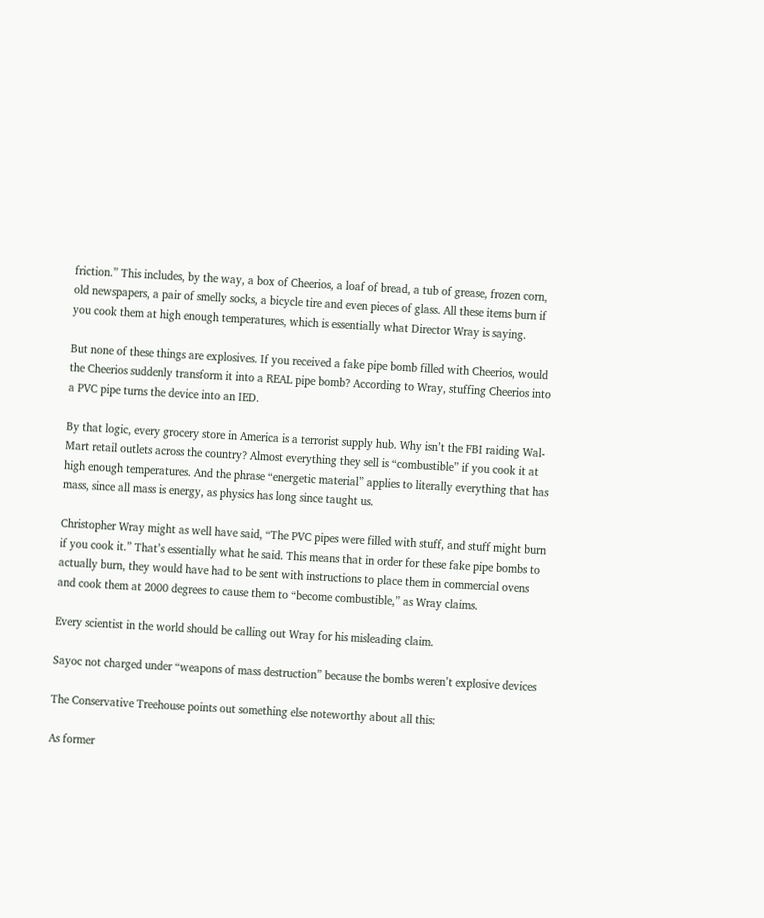friction.” This includes, by the way, a box of Cheerios, a loaf of bread, a tub of grease, frozen corn, old newspapers, a pair of smelly socks, a bicycle tire and even pieces of glass. All these items burn if you cook them at high enough temperatures, which is essentially what Director Wray is saying.

But none of these things are explosives. If you received a fake pipe bomb filled with Cheerios, would the Cheerios suddenly transform it into a REAL pipe bomb? According to Wray, stuffing Cheerios into a PVC pipe turns the device into an IED.

By that logic, every grocery store in America is a terrorist supply hub. Why isn’t the FBI raiding Wal-Mart retail outlets across the country? Almost everything they sell is “combustible” if you cook it at high enough temperatures. And the phrase “energetic material” applies to literally everything that has mass, since all mass is energy, as physics has long since taught us.

Christopher Wray might as well have said, “The PVC pipes were filled with stuff, and stuff might burn if you cook it.” That’s essentially what he said. This means that in order for these fake pipe bombs to actually burn, they would have had to be sent with instructions to place them in commercial ovens and cook them at 2000 degrees to cause them to “become combustible,” as Wray claims.

Every scientist in the world should be calling out Wray for his misleading claim.

Sayoc not charged under “weapons of mass destruction” because the bombs weren’t explosive devices

The Conservative Treehouse points out something else noteworthy about all this:

As former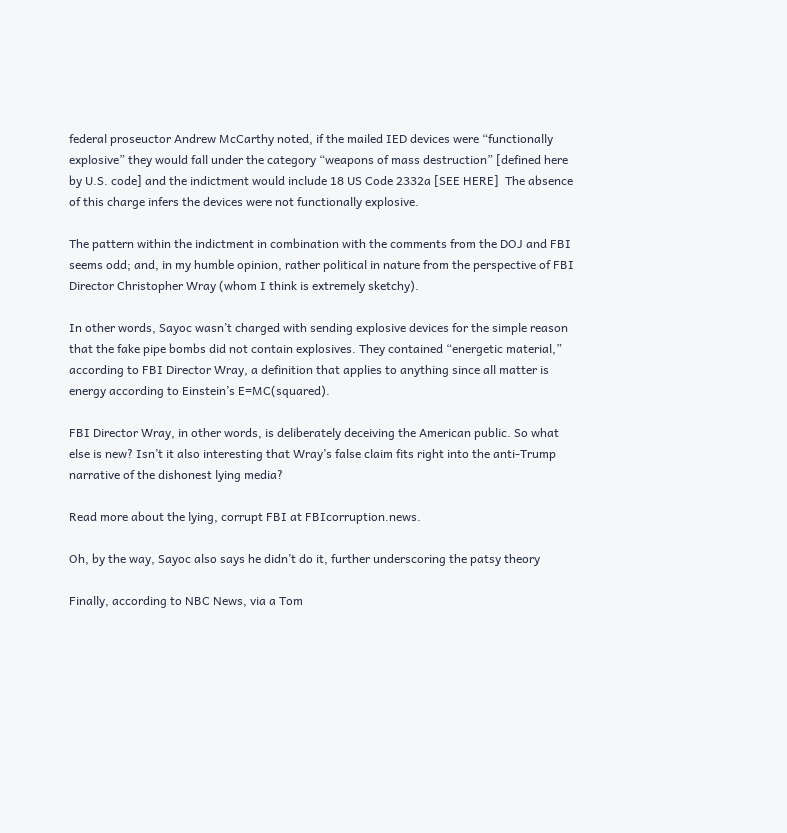federal proseuctor Andrew McCarthy noted, if the mailed IED devices were “functionally explosive” they would fall under the category “weapons of mass destruction” [defined here by U.S. code] and the indictment would include 18 US Code 2332a [SEE HERE]  The absence of this charge infers the devices were not functionally explosive.

The pattern within the indictment in combination with the comments from the DOJ and FBI seems odd; and, in my humble opinion, rather political in nature from the perspective of FBI Director Christopher Wray (whom I think is extremely sketchy).

In other words, Sayoc wasn’t charged with sending explosive devices for the simple reason that the fake pipe bombs did not contain explosives. They contained “energetic material,” according to FBI Director Wray, a definition that applies to anything since all matter is energy according to Einstein’s E=MC(squared).

FBI Director Wray, in other words, is deliberately deceiving the American public. So what else is new? Isn’t it also interesting that Wray’s false claim fits right into the anti-Trump narrative of the dishonest lying media?

Read more about the lying, corrupt FBI at FBIcorruption.news.

Oh, by the way, Sayoc also says he didn’t do it, further underscoring the patsy theory

Finally, according to NBC News, via a Tom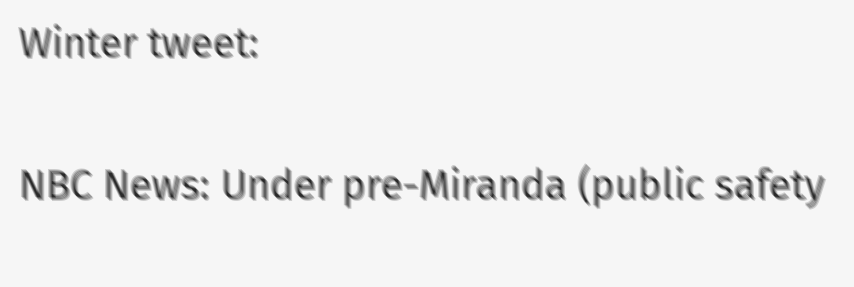Winter tweet:

NBC News: Under pre-Miranda (public safety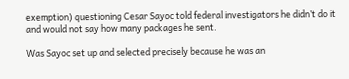exemption) questioning Cesar Sayoc told federal investigators he didn’t do it and would not say how many packages he sent.

Was Sayoc set up and selected precisely because he was an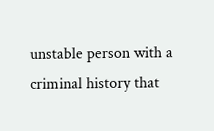unstable person with a criminal history that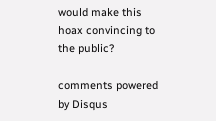would make this hoax convincing to the public?

comments powered by Disqus